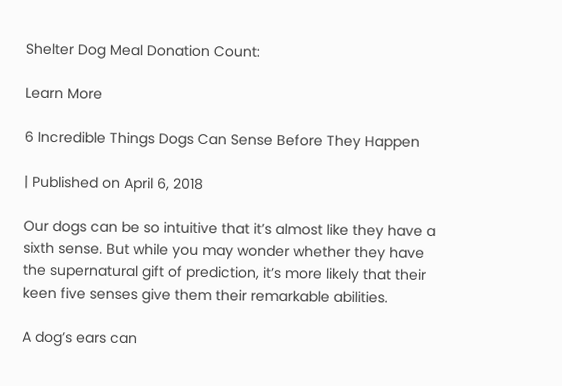Shelter Dog Meal Donation Count:

Learn More

6 Incredible Things Dogs Can Sense Before They Happen

| Published on April 6, 2018

Our dogs can be so intuitive that it’s almost like they have a sixth sense. But while you may wonder whether they have the supernatural gift of prediction, it’s more likely that their keen five senses give them their remarkable abilities.

A dog’s ears can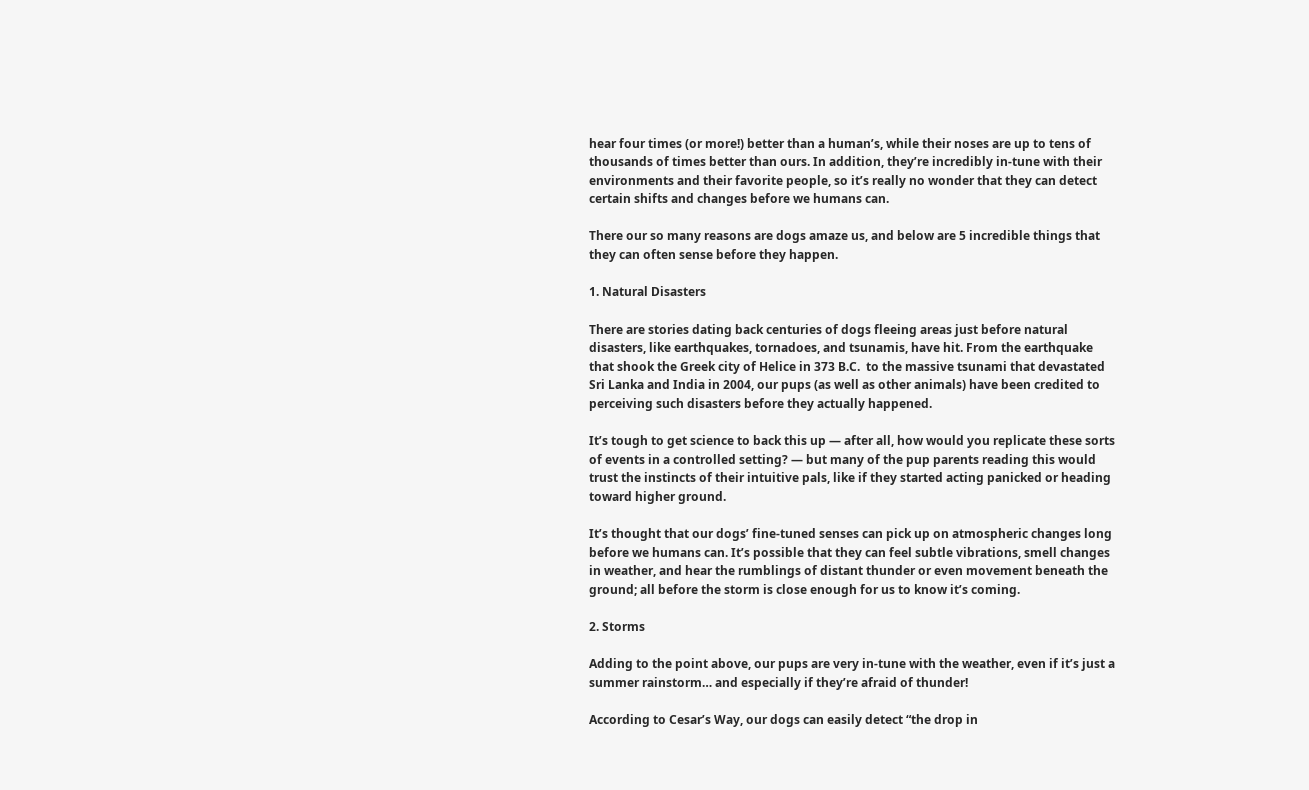hear four times (or more!) better than a human’s, while their noses are up to tens of thousands of times better than ours. In addition, they’re incredibly in-tune with their environments and their favorite people, so it’s really no wonder that they can detect certain shifts and changes before we humans can.

There our so many reasons are dogs amaze us, and below are 5 incredible things that they can often sense before they happen.

1. Natural Disasters

There are stories dating back centuries of dogs fleeing areas just before natural disasters, like earthquakes, tornadoes, and tsunamis, have hit. From the earthquake that shook the Greek city of Helice in 373 B.C.  to the massive tsunami that devastated Sri Lanka and India in 2004, our pups (as well as other animals) have been credited to perceiving such disasters before they actually happened.

It’s tough to get science to back this up — after all, how would you replicate these sorts of events in a controlled setting? — but many of the pup parents reading this would trust the instincts of their intuitive pals, like if they started acting panicked or heading toward higher ground.

It’s thought that our dogs’ fine-tuned senses can pick up on atmospheric changes long before we humans can. It’s possible that they can feel subtle vibrations, smell changes in weather, and hear the rumblings of distant thunder or even movement beneath the ground; all before the storm is close enough for us to know it’s coming.

2. Storms

Adding to the point above, our pups are very in-tune with the weather, even if it’s just a summer rainstorm… and especially if they’re afraid of thunder!

According to Cesar’s Way, our dogs can easily detect “the drop in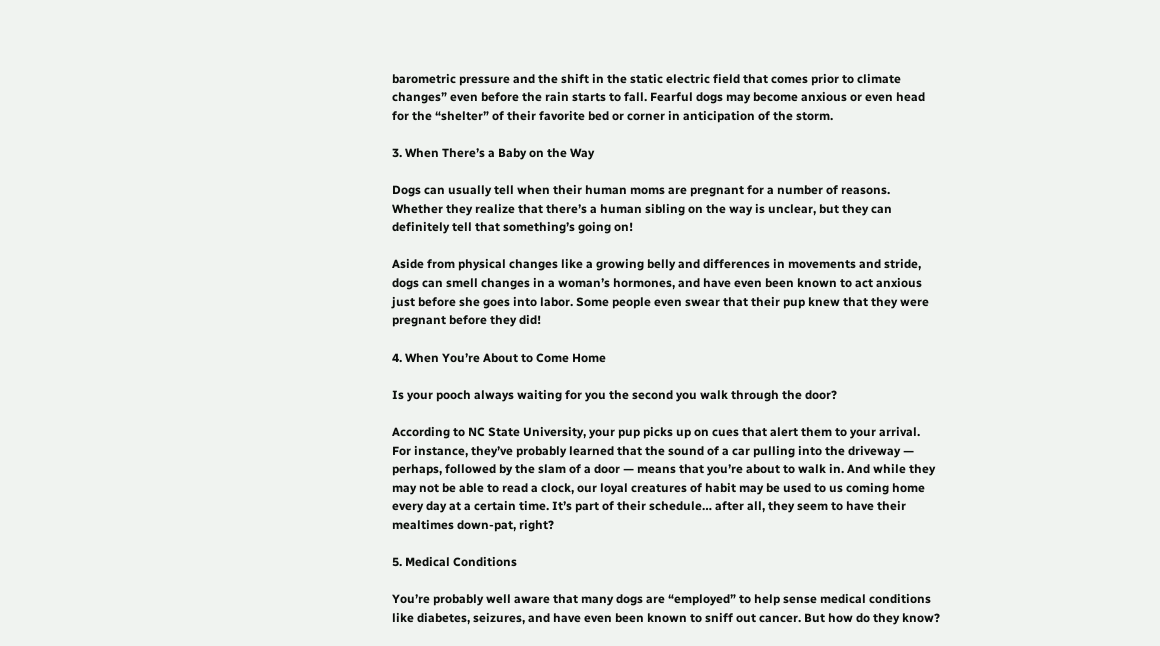barometric pressure and the shift in the static electric field that comes prior to climate changes” even before the rain starts to fall. Fearful dogs may become anxious or even head for the “shelter” of their favorite bed or corner in anticipation of the storm.

3. When There’s a Baby on the Way

Dogs can usually tell when their human moms are pregnant for a number of reasons. Whether they realize that there’s a human sibling on the way is unclear, but they can definitely tell that something’s going on!

Aside from physical changes like a growing belly and differences in movements and stride, dogs can smell changes in a woman’s hormones, and have even been known to act anxious just before she goes into labor. Some people even swear that their pup knew that they were pregnant before they did!

4. When You’re About to Come Home

Is your pooch always waiting for you the second you walk through the door?

According to NC State University, your pup picks up on cues that alert them to your arrival. For instance, they’ve probably learned that the sound of a car pulling into the driveway — perhaps, followed by the slam of a door — means that you’re about to walk in. And while they may not be able to read a clock, our loyal creatures of habit may be used to us coming home every day at a certain time. It’s part of their schedule… after all, they seem to have their mealtimes down-pat, right?

5. Medical Conditions

You’re probably well aware that many dogs are “employed” to help sense medical conditions like diabetes, seizures, and have even been known to sniff out cancer. But how do they know?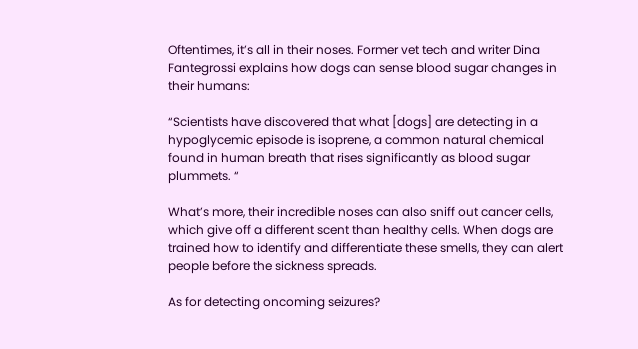Oftentimes, it’s all in their noses. Former vet tech and writer Dina Fantegrossi explains how dogs can sense blood sugar changes in their humans:

“Scientists have discovered that what [dogs] are detecting in a hypoglycemic episode is isoprene, a common natural chemical found in human breath that rises significantly as blood sugar plummets. “

What’s more, their incredible noses can also sniff out cancer cells, which give off a different scent than healthy cells. When dogs are trained how to identify and differentiate these smells, they can alert people before the sickness spreads.

As for detecting oncoming seizures?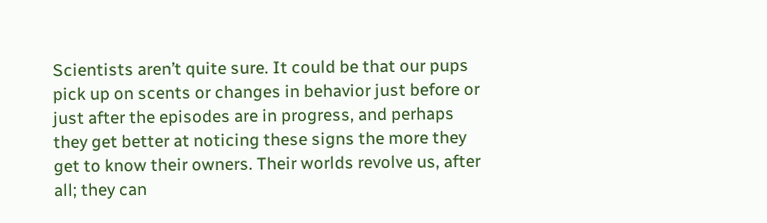Scientists aren’t quite sure. It could be that our pups pick up on scents or changes in behavior just before or just after the episodes are in progress, and perhaps they get better at noticing these signs the more they get to know their owners. Their worlds revolve us, after all; they can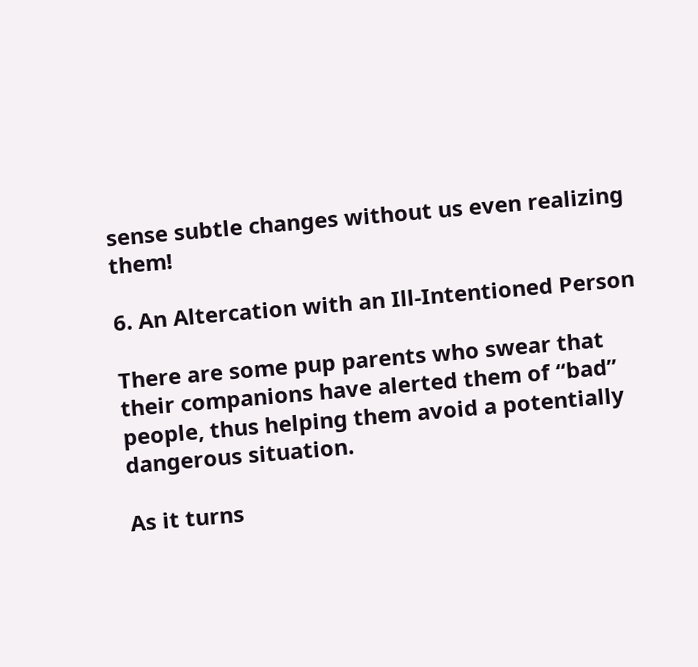sense subtle changes without us even realizing them!

6. An Altercation with an Ill-Intentioned Person

There are some pup parents who swear that their companions have alerted them of “bad” people, thus helping them avoid a potentially dangerous situation.

As it turns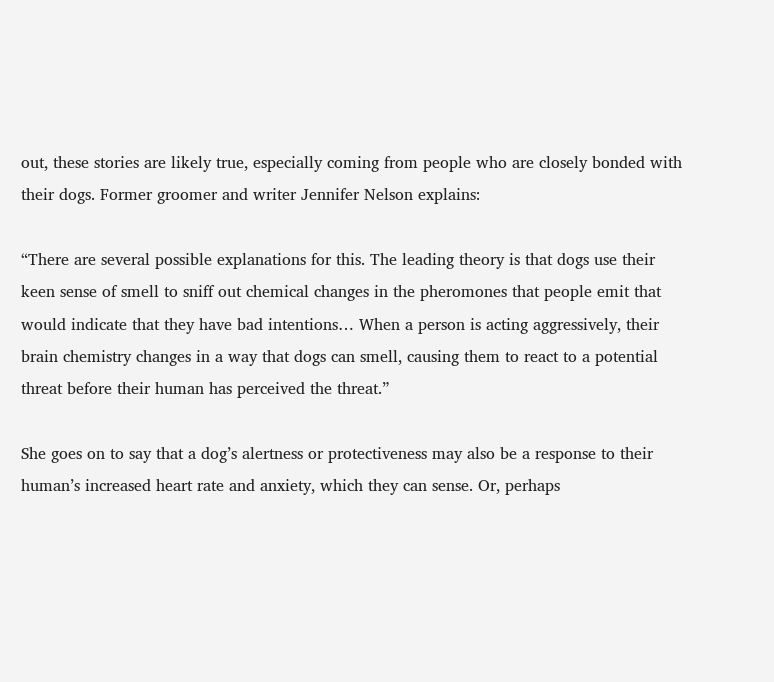out, these stories are likely true, especially coming from people who are closely bonded with their dogs. Former groomer and writer Jennifer Nelson explains:

“There are several possible explanations for this. The leading theory is that dogs use their keen sense of smell to sniff out chemical changes in the pheromones that people emit that would indicate that they have bad intentions… When a person is acting aggressively, their brain chemistry changes in a way that dogs can smell, causing them to react to a potential threat before their human has perceived the threat.”

She goes on to say that a dog’s alertness or protectiveness may also be a response to their human’s increased heart rate and anxiety, which they can sense. Or, perhaps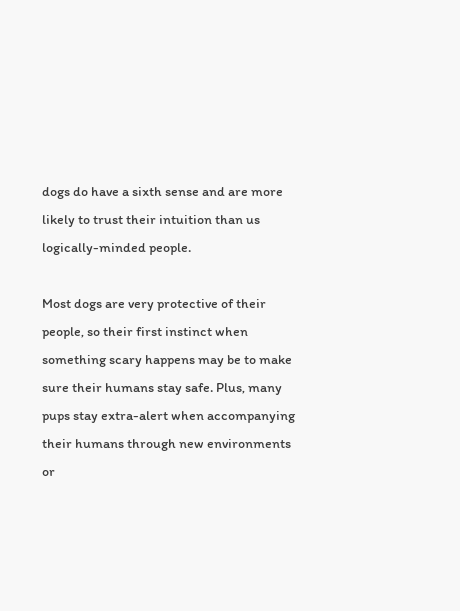dogs do have a sixth sense and are more likely to trust their intuition than us logically-minded people.

Most dogs are very protective of their people, so their first instinct when something scary happens may be to make sure their humans stay safe. Plus, many pups stay extra-alert when accompanying their humans through new environments or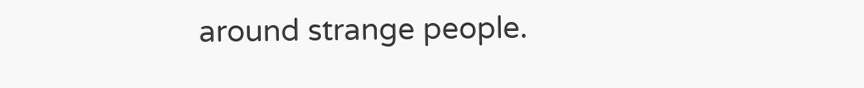around strange people.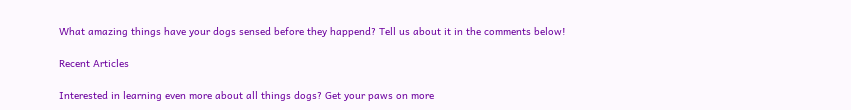What amazing things have your dogs sensed before they happend? Tell us about it in the comments below!

Recent Articles

Interested in learning even more about all things dogs? Get your paws on more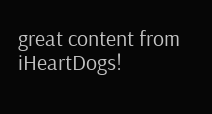great content from iHeartDogs!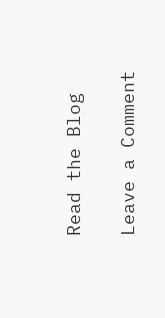Read the Blog

Leave a Comment